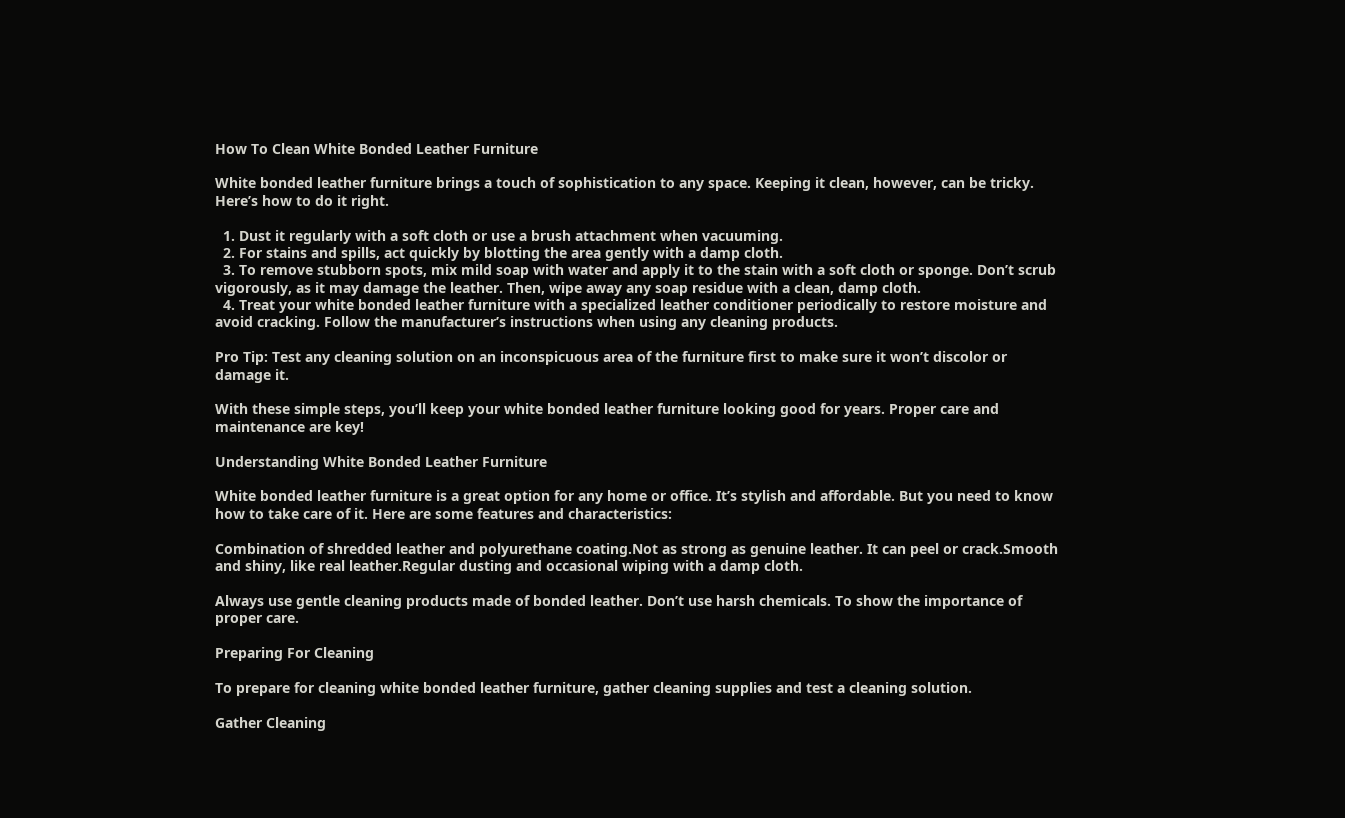How To Clean White Bonded Leather Furniture

White bonded leather furniture brings a touch of sophistication to any space. Keeping it clean, however, can be tricky. Here’s how to do it right.

  1. Dust it regularly with a soft cloth or use a brush attachment when vacuuming.
  2. For stains and spills, act quickly by blotting the area gently with a damp cloth.
  3. To remove stubborn spots, mix mild soap with water and apply it to the stain with a soft cloth or sponge. Don’t scrub vigorously, as it may damage the leather. Then, wipe away any soap residue with a clean, damp cloth.
  4. Treat your white bonded leather furniture with a specialized leather conditioner periodically to restore moisture and avoid cracking. Follow the manufacturer’s instructions when using any cleaning products.

Pro Tip: Test any cleaning solution on an inconspicuous area of the furniture first to make sure it won’t discolor or damage it.

With these simple steps, you’ll keep your white bonded leather furniture looking good for years. Proper care and maintenance are key!

Understanding White Bonded Leather Furniture

White bonded leather furniture is a great option for any home or office. It’s stylish and affordable. But you need to know how to take care of it. Here are some features and characteristics:

Combination of shredded leather and polyurethane coating.Not as strong as genuine leather. It can peel or crack.Smooth and shiny, like real leather.Regular dusting and occasional wiping with a damp cloth.

Always use gentle cleaning products made of bonded leather. Don’t use harsh chemicals. To show the importance of proper care.

Preparing For Cleaning

To prepare for cleaning white bonded leather furniture, gather cleaning supplies and test a cleaning solution.

Gather Cleaning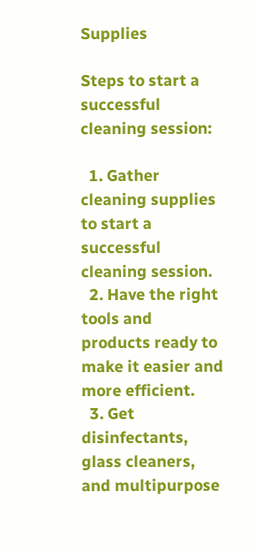Supplies

Steps to start a successful cleaning session:

  1. Gather cleaning supplies to start a successful cleaning session.
  2. Have the right tools and products ready to make it easier and more efficient.
  3. Get disinfectants, glass cleaners, and multipurpose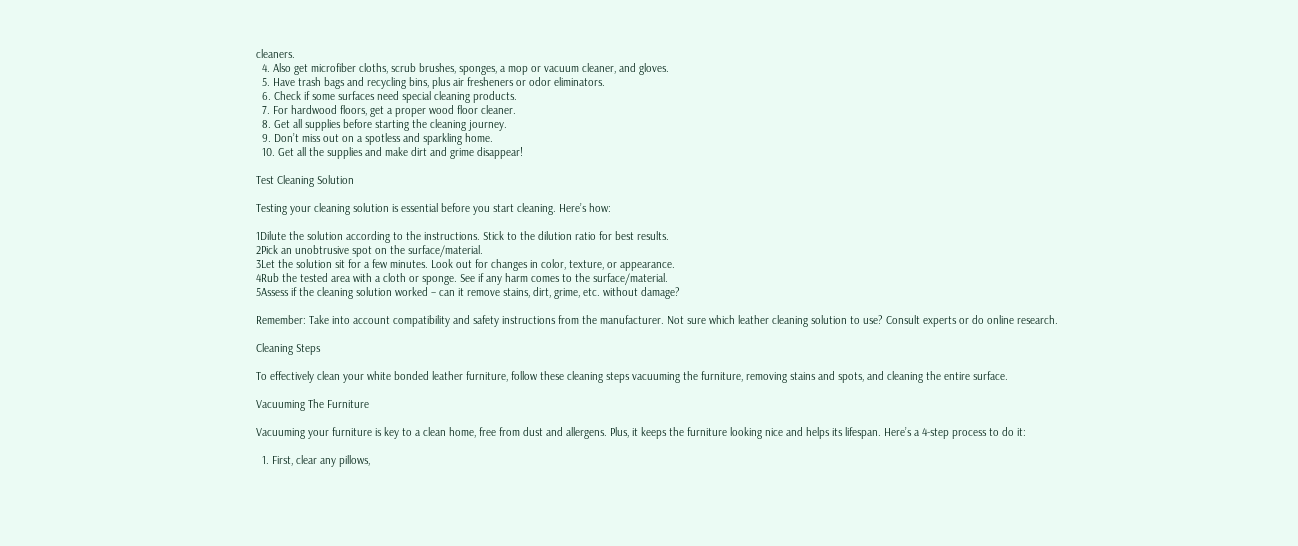cleaners.
  4. Also get microfiber cloths, scrub brushes, sponges, a mop or vacuum cleaner, and gloves.
  5. Have trash bags and recycling bins, plus air fresheners or odor eliminators.
  6. Check if some surfaces need special cleaning products.
  7. For hardwood floors, get a proper wood floor cleaner.
  8. Get all supplies before starting the cleaning journey.
  9. Don’t miss out on a spotless and sparkling home.
  10. Get all the supplies and make dirt and grime disappear!

Test Cleaning Solution

Testing your cleaning solution is essential before you start cleaning. Here’s how:

1Dilute the solution according to the instructions. Stick to the dilution ratio for best results.
2Pick an unobtrusive spot on the surface/material.
3Let the solution sit for a few minutes. Look out for changes in color, texture, or appearance.
4Rub the tested area with a cloth or sponge. See if any harm comes to the surface/material.
5Assess if the cleaning solution worked – can it remove stains, dirt, grime, etc. without damage?

Remember: Take into account compatibility and safety instructions from the manufacturer. Not sure which leather cleaning solution to use? Consult experts or do online research.

Cleaning Steps

To effectively clean your white bonded leather furniture, follow these cleaning steps vacuuming the furniture, removing stains and spots, and cleaning the entire surface.

Vacuuming The Furniture

Vacuuming your furniture is key to a clean home, free from dust and allergens. Plus, it keeps the furniture looking nice and helps its lifespan. Here’s a 4-step process to do it:

  1. First, clear any pillows,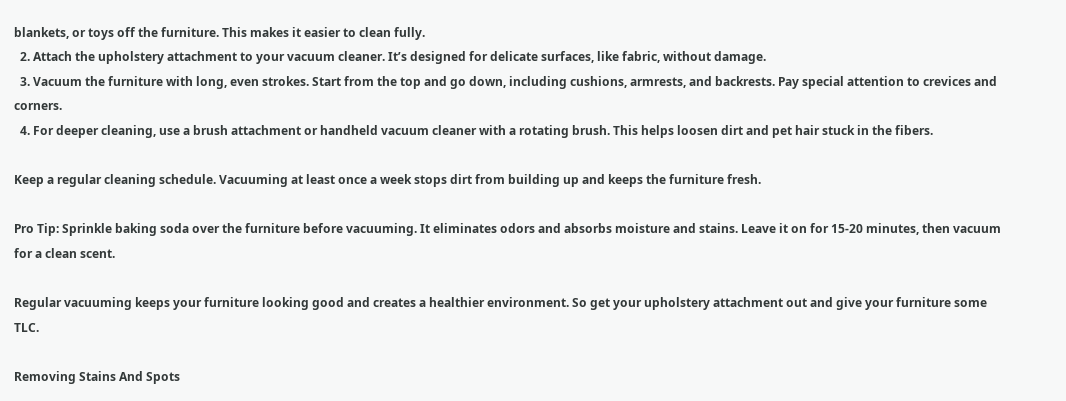blankets, or toys off the furniture. This makes it easier to clean fully.
  2. Attach the upholstery attachment to your vacuum cleaner. It’s designed for delicate surfaces, like fabric, without damage.
  3. Vacuum the furniture with long, even strokes. Start from the top and go down, including cushions, armrests, and backrests. Pay special attention to crevices and corners.
  4. For deeper cleaning, use a brush attachment or handheld vacuum cleaner with a rotating brush. This helps loosen dirt and pet hair stuck in the fibers.

Keep a regular cleaning schedule. Vacuuming at least once a week stops dirt from building up and keeps the furniture fresh.

Pro Tip: Sprinkle baking soda over the furniture before vacuuming. It eliminates odors and absorbs moisture and stains. Leave it on for 15-20 minutes, then vacuum for a clean scent.

Regular vacuuming keeps your furniture looking good and creates a healthier environment. So get your upholstery attachment out and give your furniture some TLC.

Removing Stains And Spots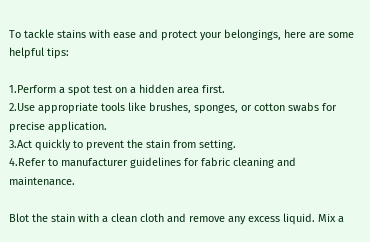To tackle stains with ease and protect your belongings, here are some helpful tips:

1.Perform a spot test on a hidden area first.
2.Use appropriate tools like brushes, sponges, or cotton swabs for precise application.
3.Act quickly to prevent the stain from setting.
4.Refer to manufacturer guidelines for fabric cleaning and maintenance.

Blot the stain with a clean cloth and remove any excess liquid. Mix a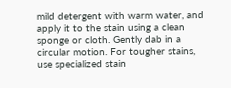mild detergent with warm water, and apply it to the stain using a clean sponge or cloth. Gently dab in a circular motion. For tougher stains, use specialized stain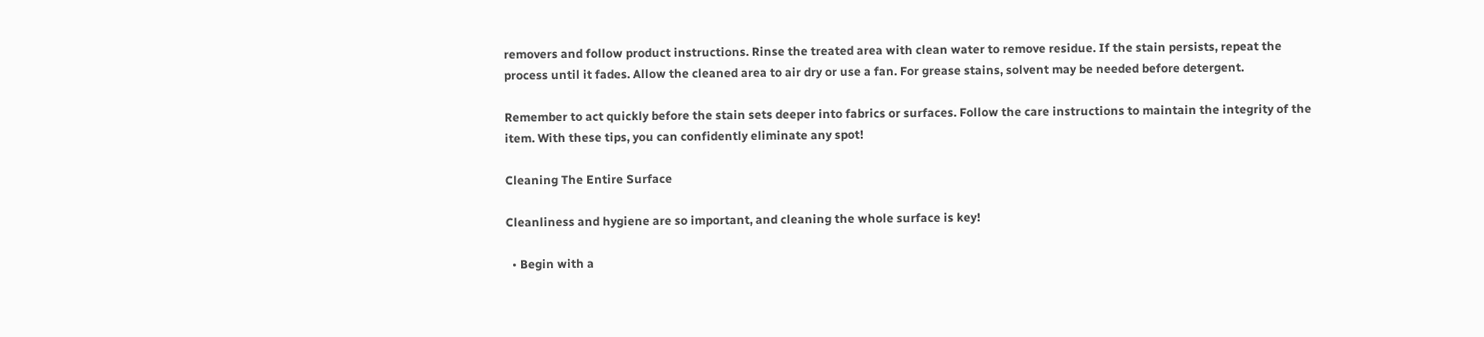removers and follow product instructions. Rinse the treated area with clean water to remove residue. If the stain persists, repeat the process until it fades. Allow the cleaned area to air dry or use a fan. For grease stains, solvent may be needed before detergent.

Remember to act quickly before the stain sets deeper into fabrics or surfaces. Follow the care instructions to maintain the integrity of the item. With these tips, you can confidently eliminate any spot!

Cleaning The Entire Surface

Cleanliness and hygiene are so important, and cleaning the whole surface is key!

  • Begin with a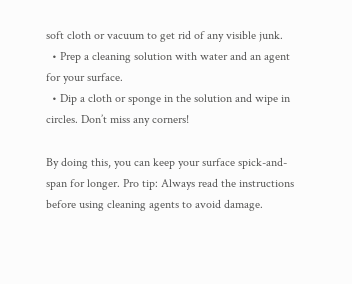soft cloth or vacuum to get rid of any visible junk.
  • Prep a cleaning solution with water and an agent for your surface.
  • Dip a cloth or sponge in the solution and wipe in circles. Don’t miss any corners!

By doing this, you can keep your surface spick-and-span for longer. Pro tip: Always read the instructions before using cleaning agents to avoid damage.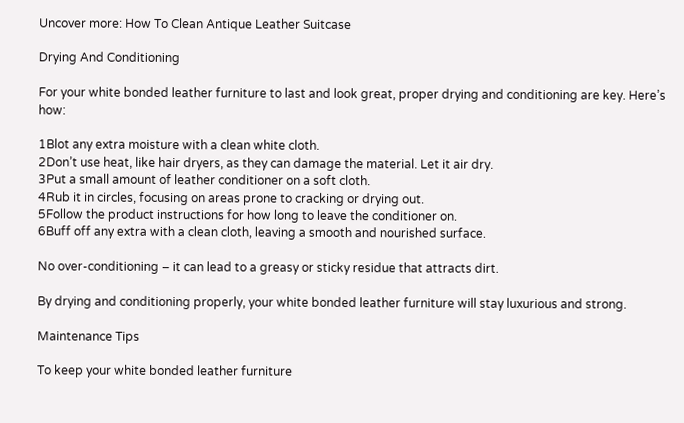Uncover more: How To Clean Antique Leather Suitcase

Drying And Conditioning

For your white bonded leather furniture to last and look great, proper drying and conditioning are key. Here’s how:

1Blot any extra moisture with a clean white cloth.
2Don’t use heat, like hair dryers, as they can damage the material. Let it air dry.
3Put a small amount of leather conditioner on a soft cloth.
4Rub it in circles, focusing on areas prone to cracking or drying out.
5Follow the product instructions for how long to leave the conditioner on.
6Buff off any extra with a clean cloth, leaving a smooth and nourished surface.

No over-conditioning – it can lead to a greasy or sticky residue that attracts dirt.

By drying and conditioning properly, your white bonded leather furniture will stay luxurious and strong.

Maintenance Tips

To keep your white bonded leather furniture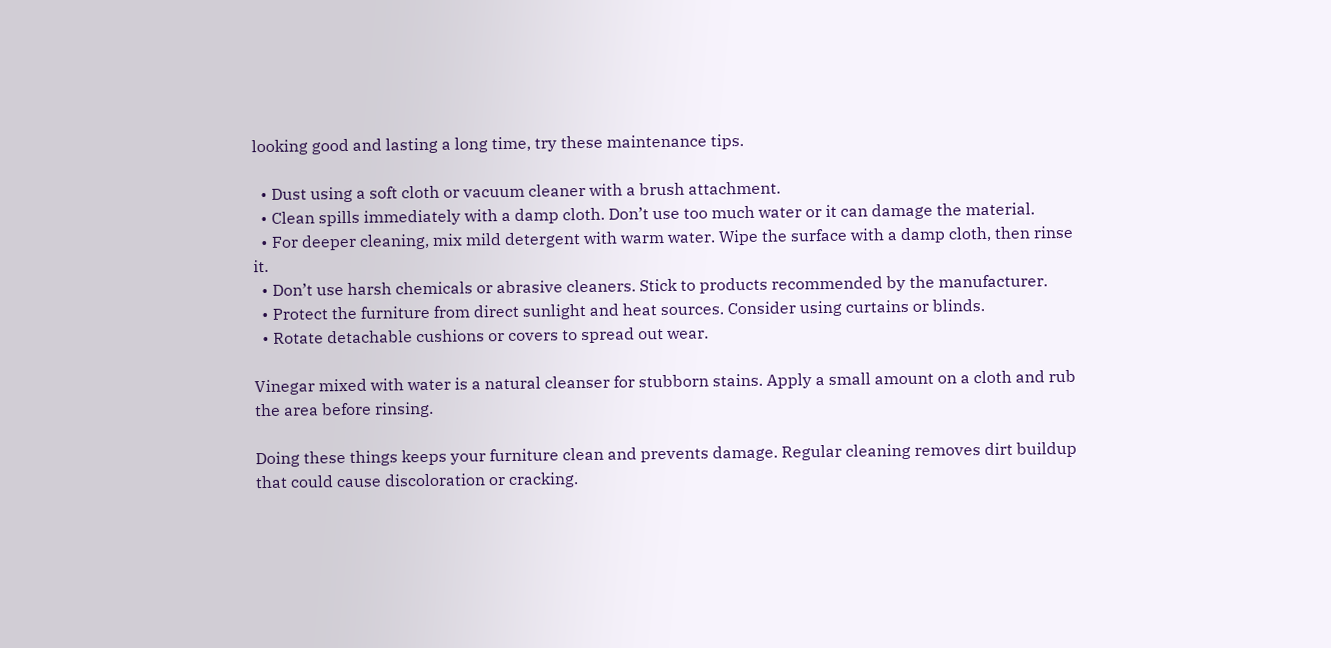looking good and lasting a long time, try these maintenance tips.

  • Dust using a soft cloth or vacuum cleaner with a brush attachment.
  • Clean spills immediately with a damp cloth. Don’t use too much water or it can damage the material.
  • For deeper cleaning, mix mild detergent with warm water. Wipe the surface with a damp cloth, then rinse it.
  • Don’t use harsh chemicals or abrasive cleaners. Stick to products recommended by the manufacturer.
  • Protect the furniture from direct sunlight and heat sources. Consider using curtains or blinds.
  • Rotate detachable cushions or covers to spread out wear.

Vinegar mixed with water is a natural cleanser for stubborn stains. Apply a small amount on a cloth and rub the area before rinsing.

Doing these things keeps your furniture clean and prevents damage. Regular cleaning removes dirt buildup that could cause discoloration or cracking.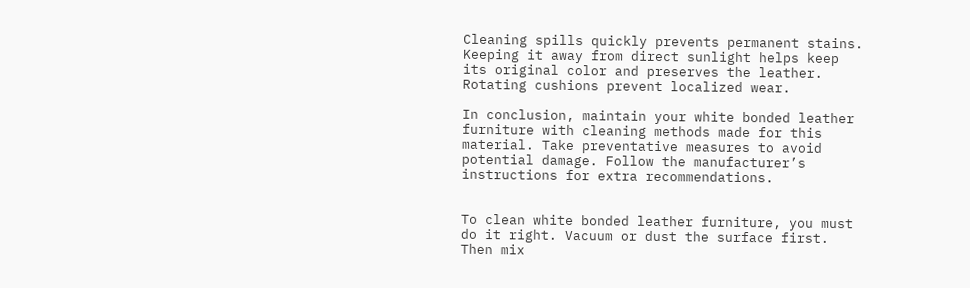Cleaning spills quickly prevents permanent stains. Keeping it away from direct sunlight helps keep its original color and preserves the leather. Rotating cushions prevent localized wear.

In conclusion, maintain your white bonded leather furniture with cleaning methods made for this material. Take preventative measures to avoid potential damage. Follow the manufacturer’s instructions for extra recommendations.


To clean white bonded leather furniture, you must do it right. Vacuum or dust the surface first. Then mix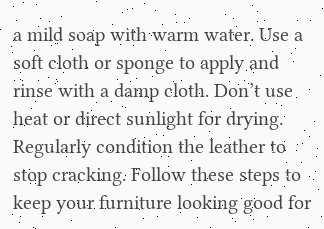a mild soap with warm water. Use a soft cloth or sponge to apply and rinse with a damp cloth. Don’t use heat or direct sunlight for drying. Regularly condition the leather to stop cracking. Follow these steps to keep your furniture looking good for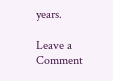years.

Leave a Comment